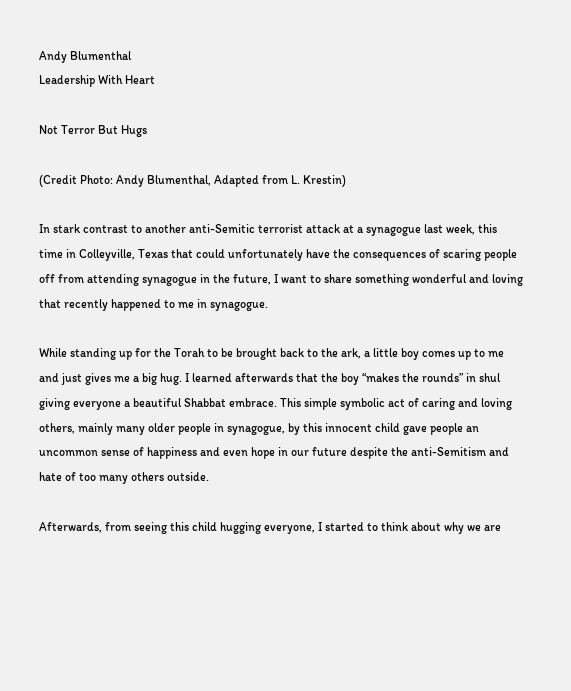Andy Blumenthal
Leadership With Heart

Not Terror But Hugs

(Credit Photo: Andy Blumenthal, Adapted from L. Krestin)

In stark contrast to another anti-Semitic terrorist attack at a synagogue last week, this time in Colleyville, Texas that could unfortunately have the consequences of scaring people off from attending synagogue in the future, I want to share something wonderful and loving that recently happened to me in synagogue.

While standing up for the Torah to be brought back to the ark, a little boy comes up to me and just gives me a big hug. I learned afterwards that the boy “makes the rounds” in shul giving everyone a beautiful Shabbat embrace. This simple symbolic act of caring and loving others, mainly many older people in synagogue, by this innocent child gave people an uncommon sense of happiness and even hope in our future despite the anti-Semitism and hate of too many others outside.

Afterwards, from seeing this child hugging everyone, I started to think about why we are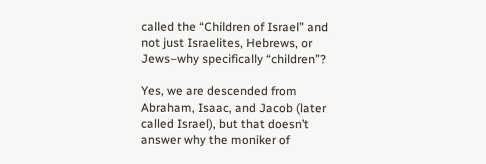called the “Children of Israel” and not just Israelites, Hebrews, or Jews–why specifically “children”?

Yes, we are descended from Abraham, Isaac, and Jacob (later called Israel), but that doesn’t answer why the moniker of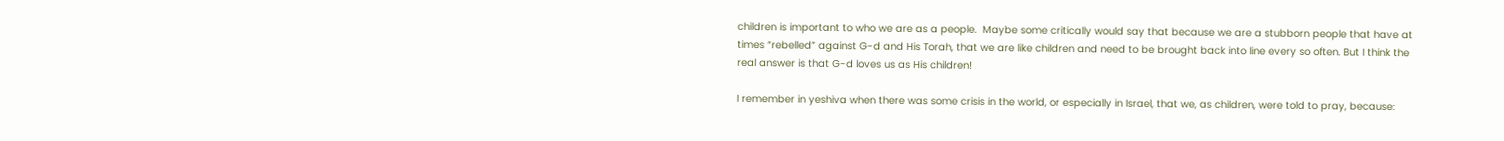children is important to who we are as a people.  Maybe some critically would say that because we are a stubborn people that have at times “rebelled” against G-d and His Torah, that we are like children and need to be brought back into line every so often. But I think the real answer is that G-d loves us as His children!

I remember in yeshiva when there was some crisis in the world, or especially in Israel, that we, as children, were told to pray, because: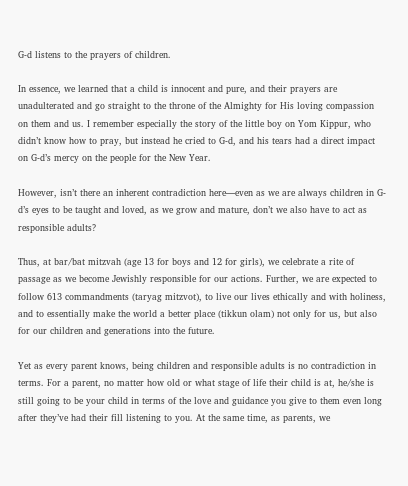G-d listens to the prayers of children.

In essence, we learned that a child is innocent and pure, and their prayers are unadulterated and go straight to the throne of the Almighty for His loving compassion on them and us. I remember especially the story of the little boy on Yom Kippur, who didn’t know how to pray, but instead he cried to G-d, and his tears had a direct impact on G-d’s mercy on the people for the New Year.

However, isn’t there an inherent contradiction here—even as we are always children in G-d’s eyes to be taught and loved, as we grow and mature, don’t we also have to act as responsible adults?

Thus, at bar/bat mitzvah (age 13 for boys and 12 for girls), we celebrate a rite of passage as we become Jewishly responsible for our actions. Further, we are expected to follow 613 commandments (taryag mitzvot), to live our lives ethically and with holiness, and to essentially make the world a better place (tikkun olam) not only for us, but also for our children and generations into the future.

Yet as every parent knows, being children and responsible adults is no contradiction in terms. For a parent, no matter how old or what stage of life their child is at, he/she is still going to be your child in terms of the love and guidance you give to them even long after they’ve had their fill listening to you. At the same time, as parents, we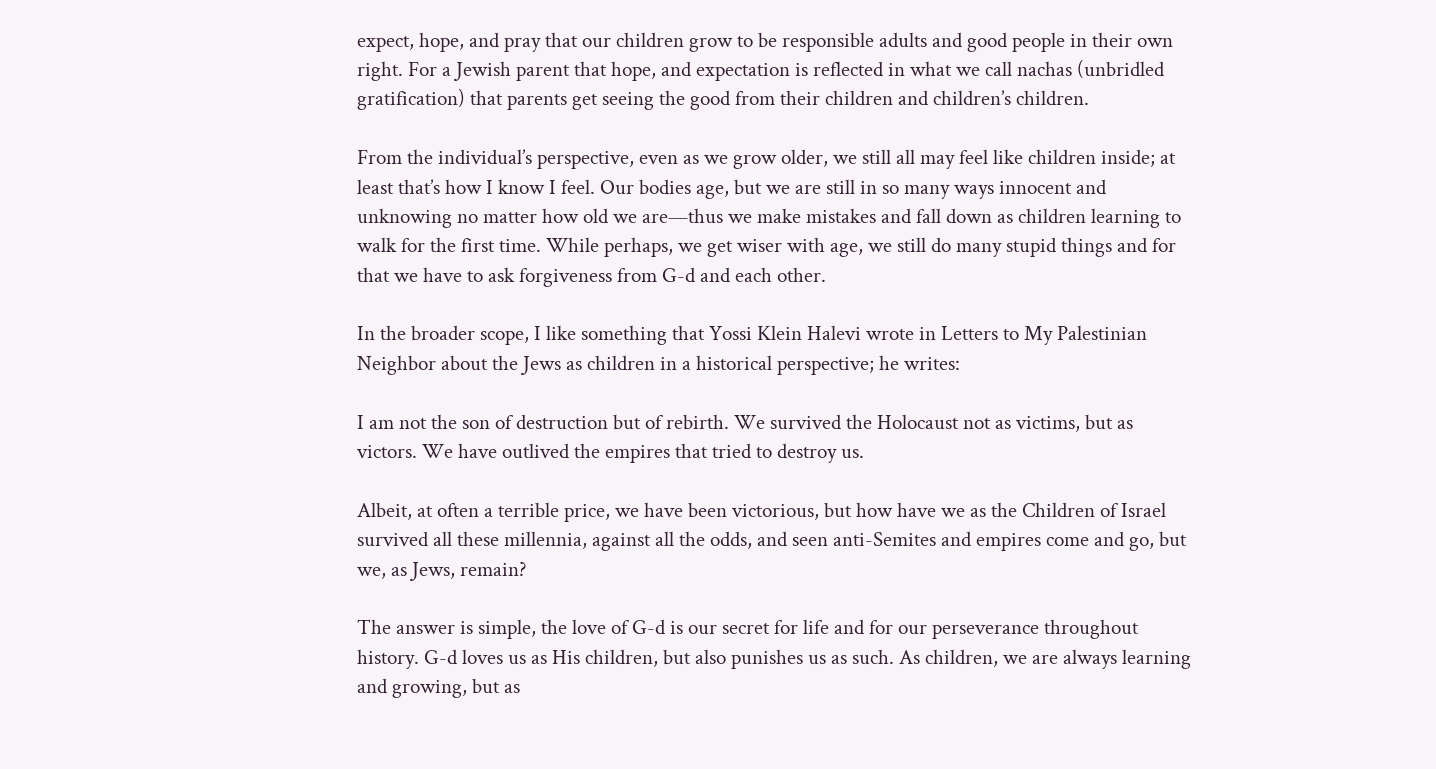expect, hope, and pray that our children grow to be responsible adults and good people in their own right. For a Jewish parent that hope, and expectation is reflected in what we call nachas (unbridled gratification) that parents get seeing the good from their children and children’s children.

From the individual’s perspective, even as we grow older, we still all may feel like children inside; at least that’s how I know I feel. Our bodies age, but we are still in so many ways innocent and unknowing no matter how old we are—thus we make mistakes and fall down as children learning to walk for the first time. While perhaps, we get wiser with age, we still do many stupid things and for that we have to ask forgiveness from G-d and each other.

In the broader scope, I like something that Yossi Klein Halevi wrote in Letters to My Palestinian Neighbor about the Jews as children in a historical perspective; he writes:

I am not the son of destruction but of rebirth. We survived the Holocaust not as victims, but as victors. We have outlived the empires that tried to destroy us.

Albeit, at often a terrible price, we have been victorious, but how have we as the Children of Israel survived all these millennia, against all the odds, and seen anti-Semites and empires come and go, but we, as Jews, remain?

The answer is simple, the love of G-d is our secret for life and for our perseverance throughout history. G-d loves us as His children, but also punishes us as such. As children, we are always learning and growing, but as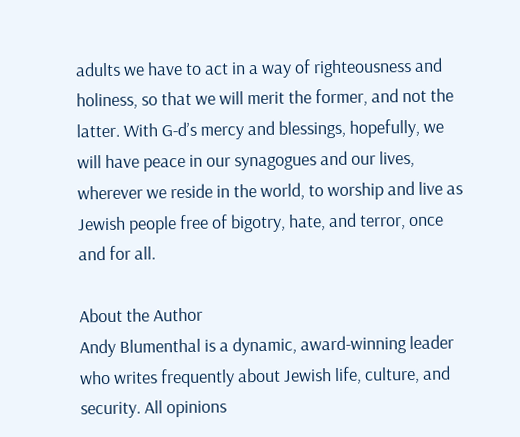adults we have to act in a way of righteousness and holiness, so that we will merit the former, and not the latter. With G-d’s mercy and blessings, hopefully, we will have peace in our synagogues and our lives, wherever we reside in the world, to worship and live as Jewish people free of bigotry, hate, and terror, once and for all.

About the Author
Andy Blumenthal is a dynamic, award-winning leader who writes frequently about Jewish life, culture, and security. All opinions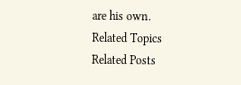are his own.
Related Topics
Related Posts